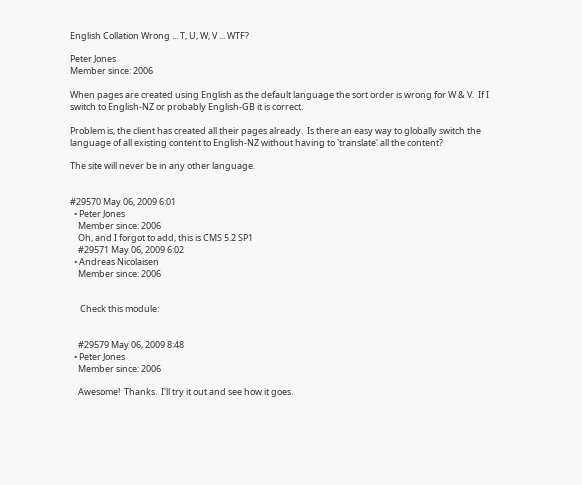English Collation Wrong ... T, U, W, V ... WTF?

Peter Jones
Member since: 2006

When pages are created using English as the default language the sort order is wrong for W & V.  If I switch to English-NZ or probably English-GB it is correct.

Problem is, the client has created all their pages already.  Is there an easy way to globally switch the language of all existing content to English-NZ without having to 'translate' all the content?

The site will never be in any other language.


#29570 May 06, 2009 6:01
  • Peter Jones
    Member since: 2006
    Oh, and I forgot to add, this is CMS 5.2 SP1
    #29571 May 06, 2009 6:02
  • Andreas Nicolaisen
    Member since: 2006


     Check this module:


    #29579 May 06, 2009 8:48
  • Peter Jones
    Member since: 2006

    Awesome!  Thanks.  I'll try it out and see how it goes.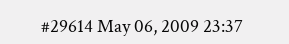#29614 May 06, 2009 23:37